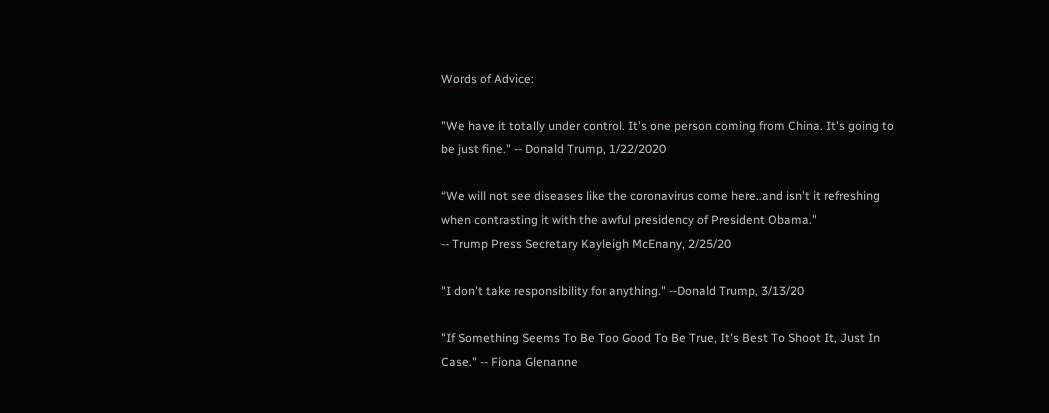Words of Advice:

"We have it totally under control. It's one person coming from China. It's going to be just fine." -- Donald Trump, 1/22/2020

“We will not see diseases like the coronavirus come here..and isn't it refreshing when contrasting it with the awful presidency of President Obama."
-- Trump Press Secretary Kayleigh McEnany, 2/25/20

"I don't take responsibility for anything." --Donald Trump, 3/13/20

"If Something Seems To Be Too Good To Be True, It's Best To Shoot It, Just In Case." -- Fiona Glenanne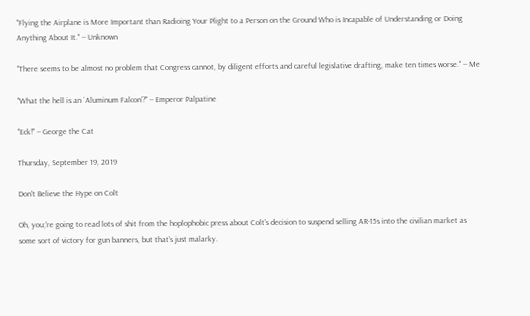"Flying the Airplane is More Important than Radioing Your Plight to a Person on the Ground Who is Incapable of Understanding or Doing Anything About It." -- Unknown

"There seems to be almost no problem that Congress cannot, by diligent efforts and careful legislative drafting, make ten times worse." -- Me

"What the hell is an `Aluminum Falcon'?" -- Emperor Palpatine

"Eck!" -- George the Cat

Thursday, September 19, 2019

Don't Believe the Hype on Colt

Oh, you;'re going to read lots of shit from the hoplophobic press about Colt's decision to suspend selling AR-15s into the civilian market as some sort of victory for gun banners, but that's just malarky.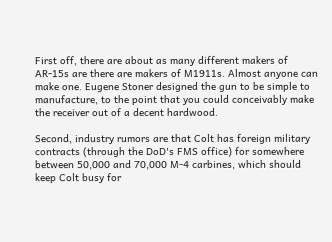First off, there are about as many different makers of AR-15s are there are makers of M1911s. Almost anyone can make one. Eugene Stoner designed the gun to be simple to manufacture, to the point that you could conceivably make the receiver out of a decent hardwood.

Second, industry rumors are that Colt has foreign military contracts (through the DoD's FMS office) for somewhere between 50,000 and 70,000 M-4 carbines, which should keep Colt busy for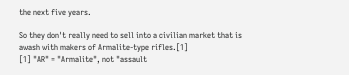the next five years.

So they don't really need to sell into a civilian market that is awash with makers of Armalite-type rifles.[1]
[1] "AR" = "Armalite", not "assault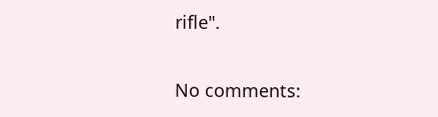rifle".

No comments: